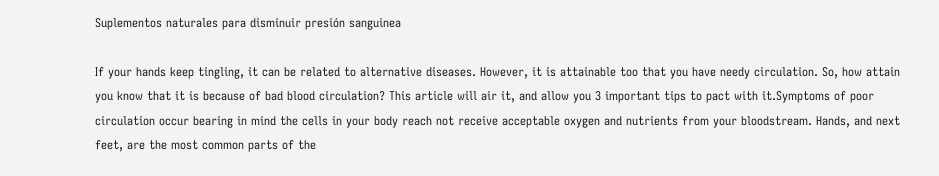Suplementos naturales para disminuir presión sanguinea

If your hands keep tingling, it can be related to alternative diseases. However, it is attainable too that you have needy circulation. So, how attain you know that it is because of bad blood circulation? This article will air it, and allow you 3 important tips to pact with it.Symptoms of poor circulation occur bearing in mind the cells in your body reach not receive acceptable oxygen and nutrients from your bloodstream. Hands, and next feet, are the most common parts of the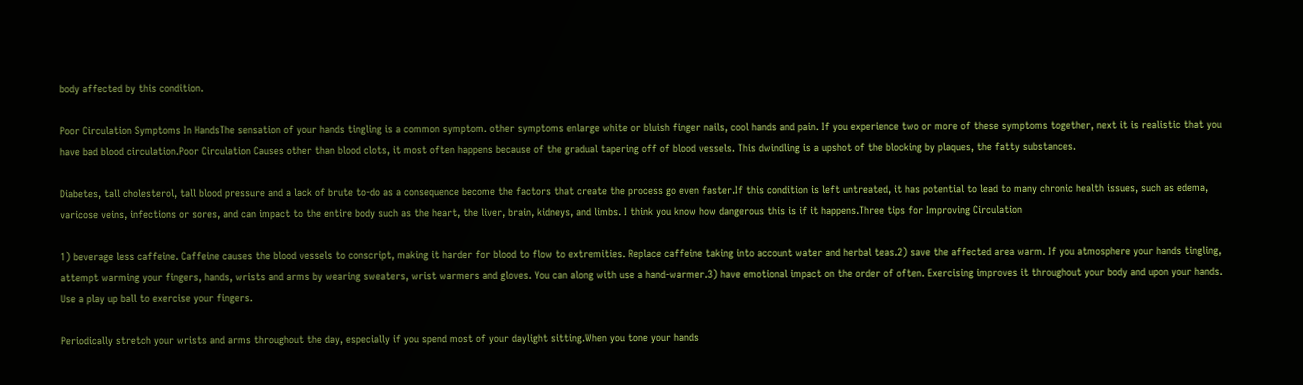body affected by this condition.

Poor Circulation Symptoms In HandsThe sensation of your hands tingling is a common symptom. other symptoms enlarge white or bluish finger nails, cool hands and pain. If you experience two or more of these symptoms together, next it is realistic that you have bad blood circulation.Poor Circulation Causes other than blood clots, it most often happens because of the gradual tapering off of blood vessels. This dwindling is a upshot of the blocking by plaques, the fatty substances.

Diabetes, tall cholesterol, tall blood pressure and a lack of brute to-do as a consequence become the factors that create the process go even faster.If this condition is left untreated, it has potential to lead to many chronic health issues, such as edema, varicose veins, infections or sores, and can impact to the entire body such as the heart, the liver, brain, kidneys, and limbs. I think you know how dangerous this is if it happens.Three tips for Improving Circulation

1) beverage less caffeine. Caffeine causes the blood vessels to conscript, making it harder for blood to flow to extremities. Replace caffeine taking into account water and herbal teas.2) save the affected area warm. If you atmosphere your hands tingling, attempt warming your fingers, hands, wrists and arms by wearing sweaters, wrist warmers and gloves. You can along with use a hand-warmer.3) have emotional impact on the order of often. Exercising improves it throughout your body and upon your hands. Use a play up ball to exercise your fingers.

Periodically stretch your wrists and arms throughout the day, especially if you spend most of your daylight sitting.When you tone your hands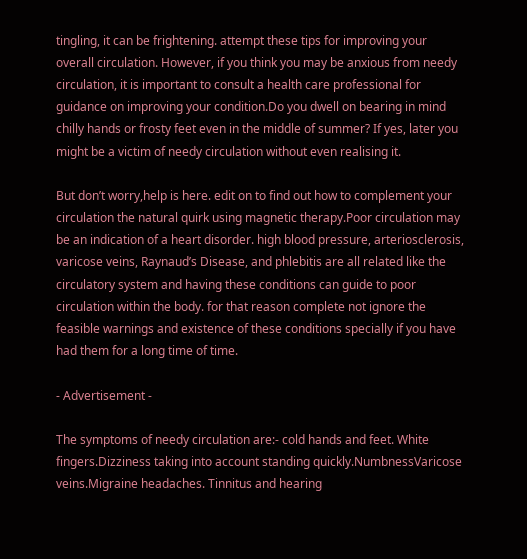tingling, it can be frightening. attempt these tips for improving your overall circulation. However, if you think you may be anxious from needy circulation, it is important to consult a health care professional for guidance on improving your condition.Do you dwell on bearing in mind chilly hands or frosty feet even in the middle of summer? If yes, later you might be a victim of needy circulation without even realising it.

But don’t worry,help is here. edit on to find out how to complement your circulation the natural quirk using magnetic therapy.Poor circulation may be an indication of a heart disorder. high blood pressure, arteriosclerosis, varicose veins, Raynaud’s Disease, and phlebitis are all related like the circulatory system and having these conditions can guide to poor circulation within the body. for that reason complete not ignore the feasible warnings and existence of these conditions specially if you have had them for a long time of time.

- Advertisement -

The symptoms of needy circulation are:- cold hands and feet. White fingers.Dizziness taking into account standing quickly.NumbnessVaricose veins.Migraine headaches. Tinnitus and hearing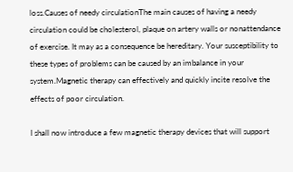loss.Causes of needy circulationThe main causes of having a needy circulation could be cholesterol, plaque on artery walls or nonattendance of exercise. It may as a consequence be hereditary. Your susceptibility to these types of problems can be caused by an imbalance in your system.Magnetic therapy can effectively and quickly incite resolve the effects of poor circulation.

I shall now introduce a few magnetic therapy devices that will support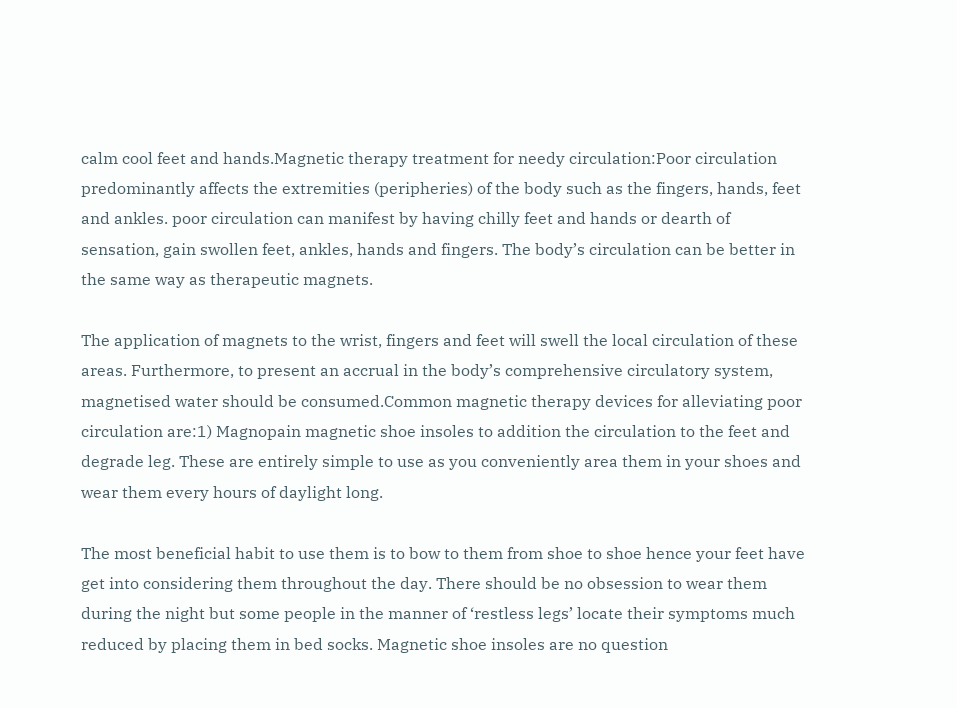calm cool feet and hands.Magnetic therapy treatment for needy circulation:Poor circulation predominantly affects the extremities (peripheries) of the body such as the fingers, hands, feet and ankles. poor circulation can manifest by having chilly feet and hands or dearth of sensation, gain swollen feet, ankles, hands and fingers. The body’s circulation can be better in the same way as therapeutic magnets.

The application of magnets to the wrist, fingers and feet will swell the local circulation of these areas. Furthermore, to present an accrual in the body’s comprehensive circulatory system, magnetised water should be consumed.Common magnetic therapy devices for alleviating poor circulation are:1) Magnopain magnetic shoe insoles to addition the circulation to the feet and degrade leg. These are entirely simple to use as you conveniently area them in your shoes and wear them every hours of daylight long.

The most beneficial habit to use them is to bow to them from shoe to shoe hence your feet have get into considering them throughout the day. There should be no obsession to wear them during the night but some people in the manner of ‘restless legs’ locate their symptoms much reduced by placing them in bed socks. Magnetic shoe insoles are no question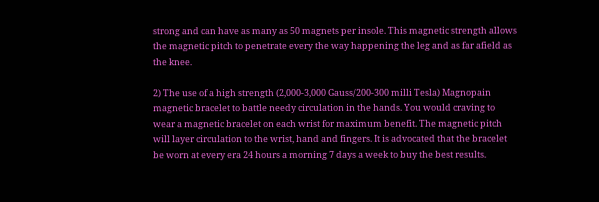strong and can have as many as 50 magnets per insole. This magnetic strength allows the magnetic pitch to penetrate every the way happening the leg and as far afield as the knee.

2) The use of a high strength (2,000-3,000 Gauss/200-300 milli Tesla) Magnopain magnetic bracelet to battle needy circulation in the hands. You would craving to wear a magnetic bracelet on each wrist for maximum benefit. The magnetic pitch will layer circulation to the wrist, hand and fingers. It is advocated that the bracelet be worn at every era 24 hours a morning 7 days a week to buy the best results.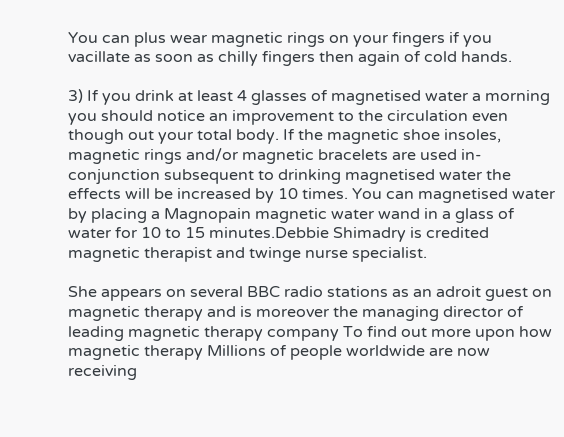You can plus wear magnetic rings on your fingers if you vacillate as soon as chilly fingers then again of cold hands.

3) If you drink at least 4 glasses of magnetised water a morning you should notice an improvement to the circulation even though out your total body. If the magnetic shoe insoles, magnetic rings and/or magnetic bracelets are used in-conjunction subsequent to drinking magnetised water the effects will be increased by 10 times. You can magnetised water by placing a Magnopain magnetic water wand in a glass of water for 10 to 15 minutes.Debbie Shimadry is credited magnetic therapist and twinge nurse specialist.

She appears on several BBC radio stations as an adroit guest on magnetic therapy and is moreover the managing director of leading magnetic therapy company To find out more upon how magnetic therapy Millions of people worldwide are now receiving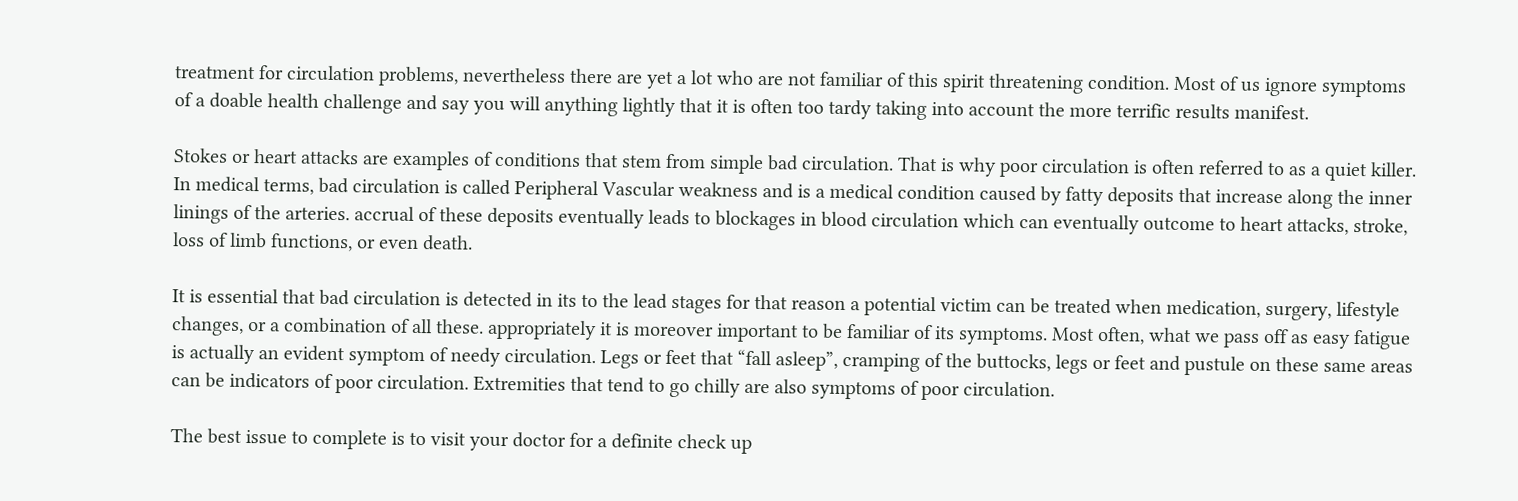treatment for circulation problems, nevertheless there are yet a lot who are not familiar of this spirit threatening condition. Most of us ignore symptoms of a doable health challenge and say you will anything lightly that it is often too tardy taking into account the more terrific results manifest.

Stokes or heart attacks are examples of conditions that stem from simple bad circulation. That is why poor circulation is often referred to as a quiet killer. In medical terms, bad circulation is called Peripheral Vascular weakness and is a medical condition caused by fatty deposits that increase along the inner linings of the arteries. accrual of these deposits eventually leads to blockages in blood circulation which can eventually outcome to heart attacks, stroke, loss of limb functions, or even death.

It is essential that bad circulation is detected in its to the lead stages for that reason a potential victim can be treated when medication, surgery, lifestyle changes, or a combination of all these. appropriately it is moreover important to be familiar of its symptoms. Most often, what we pass off as easy fatigue is actually an evident symptom of needy circulation. Legs or feet that “fall asleep”, cramping of the buttocks, legs or feet and pustule on these same areas can be indicators of poor circulation. Extremities that tend to go chilly are also symptoms of poor circulation.

The best issue to complete is to visit your doctor for a definite check up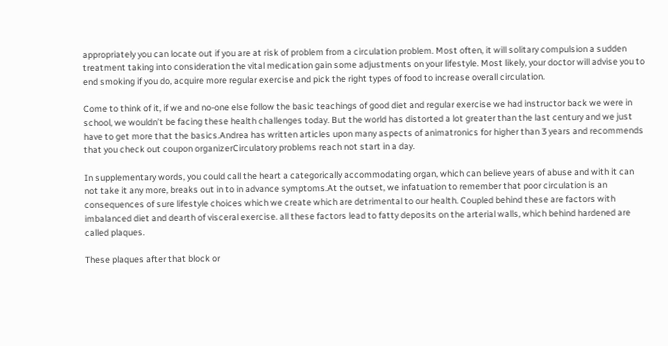appropriately you can locate out if you are at risk of problem from a circulation problem. Most often, it will solitary compulsion a sudden treatment taking into consideration the vital medication gain some adjustments on your lifestyle. Most likely, your doctor will advise you to end smoking if you do, acquire more regular exercise and pick the right types of food to increase overall circulation.

Come to think of it, if we and no-one else follow the basic teachings of good diet and regular exercise we had instructor back we were in school, we wouldn’t be facing these health challenges today. But the world has distorted a lot greater than the last century and we just have to get more that the basics.Andrea has written articles upon many aspects of animatronics for higher than 3 years and recommends that you check out coupon organizerCirculatory problems reach not start in a day.

In supplementary words, you could call the heart a categorically accommodating organ, which can believe years of abuse and with it can not take it any more, breaks out in to in advance symptoms.At the outset, we infatuation to remember that poor circulation is an consequences of sure lifestyle choices which we create which are detrimental to our health. Coupled behind these are factors with imbalanced diet and dearth of visceral exercise. all these factors lead to fatty deposits on the arterial walls, which behind hardened are called plaques.

These plaques after that block or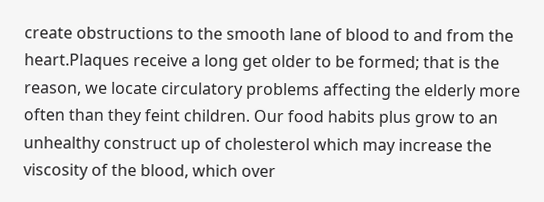create obstructions to the smooth lane of blood to and from the heart.Plaques receive a long get older to be formed; that is the reason, we locate circulatory problems affecting the elderly more often than they feint children. Our food habits plus grow to an unhealthy construct up of cholesterol which may increase the viscosity of the blood, which over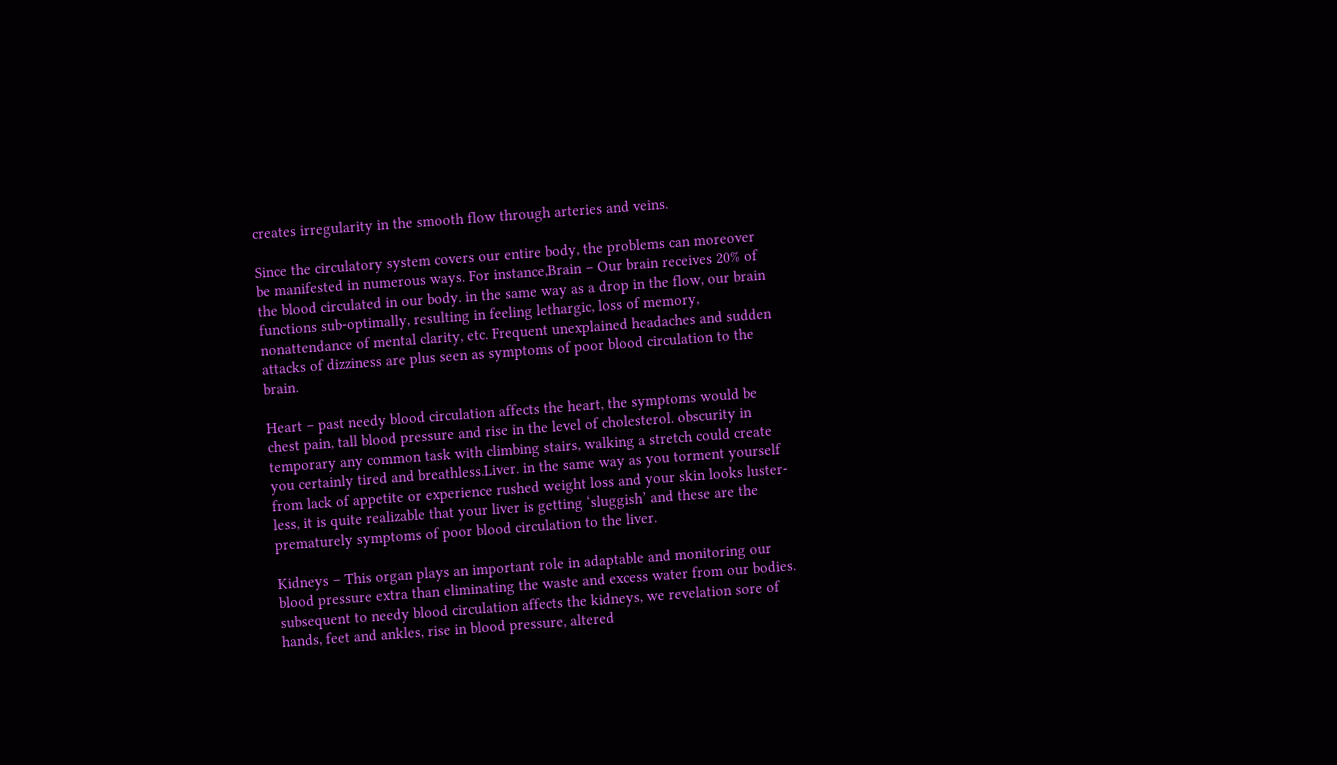creates irregularity in the smooth flow through arteries and veins.

Since the circulatory system covers our entire body, the problems can moreover be manifested in numerous ways. For instance,Brain – Our brain receives 20% of the blood circulated in our body. in the same way as a drop in the flow, our brain functions sub-optimally, resulting in feeling lethargic, loss of memory, nonattendance of mental clarity, etc. Frequent unexplained headaches and sudden attacks of dizziness are plus seen as symptoms of poor blood circulation to the brain.

Heart – past needy blood circulation affects the heart, the symptoms would be chest pain, tall blood pressure and rise in the level of cholesterol. obscurity in temporary any common task with climbing stairs, walking a stretch could create you certainly tired and breathless.Liver. in the same way as you torment yourself from lack of appetite or experience rushed weight loss and your skin looks luster-less, it is quite realizable that your liver is getting ‘sluggish’ and these are the prematurely symptoms of poor blood circulation to the liver.

Kidneys – This organ plays an important role in adaptable and monitoring our blood pressure extra than eliminating the waste and excess water from our bodies. subsequent to needy blood circulation affects the kidneys, we revelation sore of hands, feet and ankles, rise in blood pressure, altered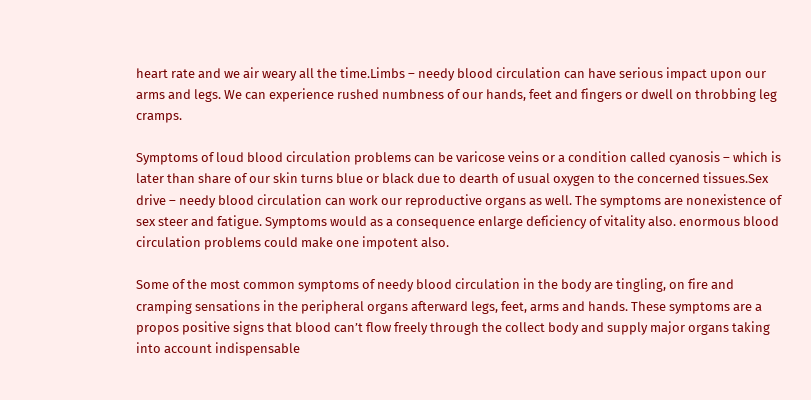heart rate and we air weary all the time.Limbs – needy blood circulation can have serious impact upon our arms and legs. We can experience rushed numbness of our hands, feet and fingers or dwell on throbbing leg cramps.

Symptoms of loud blood circulation problems can be varicose veins or a condition called cyanosis – which is later than share of our skin turns blue or black due to dearth of usual oxygen to the concerned tissues.Sex drive – needy blood circulation can work our reproductive organs as well. The symptoms are nonexistence of sex steer and fatigue. Symptoms would as a consequence enlarge deficiency of vitality also. enormous blood circulation problems could make one impotent also.

Some of the most common symptoms of needy blood circulation in the body are tingling, on fire and cramping sensations in the peripheral organs afterward legs, feet, arms and hands. These symptoms are a propos positive signs that blood can’t flow freely through the collect body and supply major organs taking into account indispensable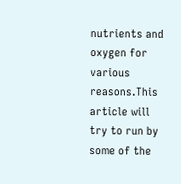nutrients and oxygen for various reasons.This article will try to run by some of the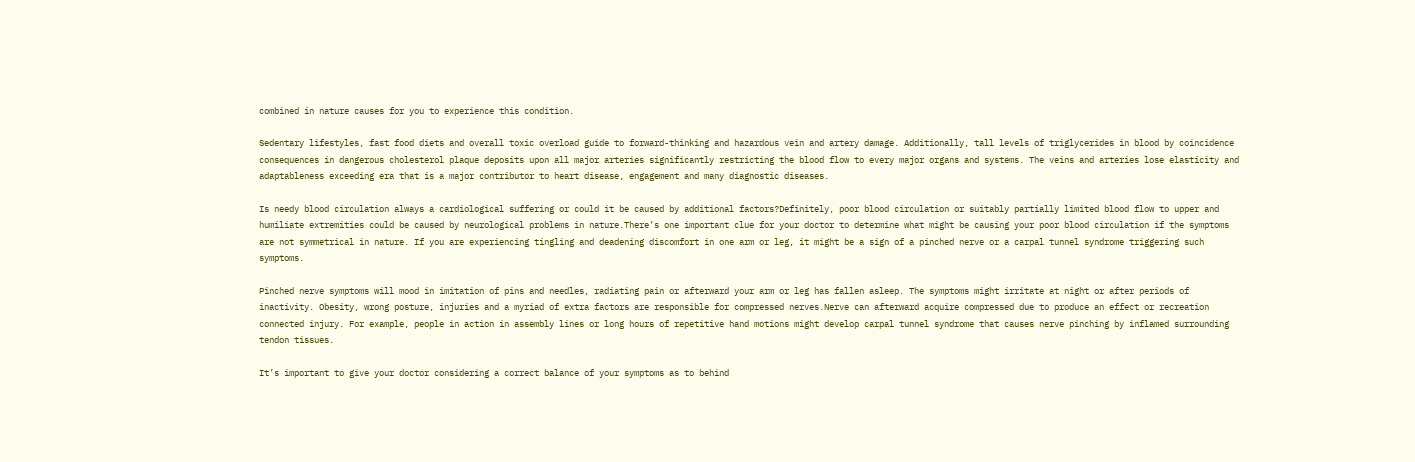combined in nature causes for you to experience this condition.

Sedentary lifestyles, fast food diets and overall toxic overload guide to forward-thinking and hazardous vein and artery damage. Additionally, tall levels of triglycerides in blood by coincidence consequences in dangerous cholesterol plaque deposits upon all major arteries significantly restricting the blood flow to every major organs and systems. The veins and arteries lose elasticity and adaptableness exceeding era that is a major contributor to heart disease, engagement and many diagnostic diseases.

Is needy blood circulation always a cardiological suffering or could it be caused by additional factors?Definitely, poor blood circulation or suitably partially limited blood flow to upper and humiliate extremities could be caused by neurological problems in nature.There’s one important clue for your doctor to determine what might be causing your poor blood circulation if the symptoms are not symmetrical in nature. If you are experiencing tingling and deadening discomfort in one arm or leg, it might be a sign of a pinched nerve or a carpal tunnel syndrome triggering such symptoms.

Pinched nerve symptoms will mood in imitation of pins and needles, radiating pain or afterward your arm or leg has fallen asleep. The symptoms might irritate at night or after periods of inactivity. Obesity, wrong posture, injuries and a myriad of extra factors are responsible for compressed nerves.Nerve can afterward acquire compressed due to produce an effect or recreation connected injury. For example, people in action in assembly lines or long hours of repetitive hand motions might develop carpal tunnel syndrome that causes nerve pinching by inflamed surrounding tendon tissues.

It’s important to give your doctor considering a correct balance of your symptoms as to behind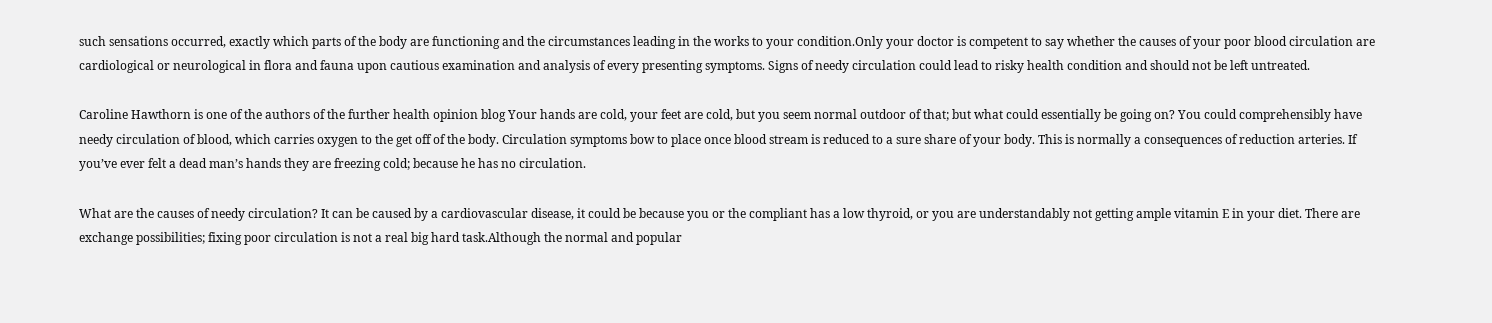such sensations occurred, exactly which parts of the body are functioning and the circumstances leading in the works to your condition.Only your doctor is competent to say whether the causes of your poor blood circulation are cardiological or neurological in flora and fauna upon cautious examination and analysis of every presenting symptoms. Signs of needy circulation could lead to risky health condition and should not be left untreated.

Caroline Hawthorn is one of the authors of the further health opinion blog Your hands are cold, your feet are cold, but you seem normal outdoor of that; but what could essentially be going on? You could comprehensibly have needy circulation of blood, which carries oxygen to the get off of the body. Circulation symptoms bow to place once blood stream is reduced to a sure share of your body. This is normally a consequences of reduction arteries. If you’ve ever felt a dead man’s hands they are freezing cold; because he has no circulation.

What are the causes of needy circulation? It can be caused by a cardiovascular disease, it could be because you or the compliant has a low thyroid, or you are understandably not getting ample vitamin E in your diet. There are exchange possibilities; fixing poor circulation is not a real big hard task.Although the normal and popular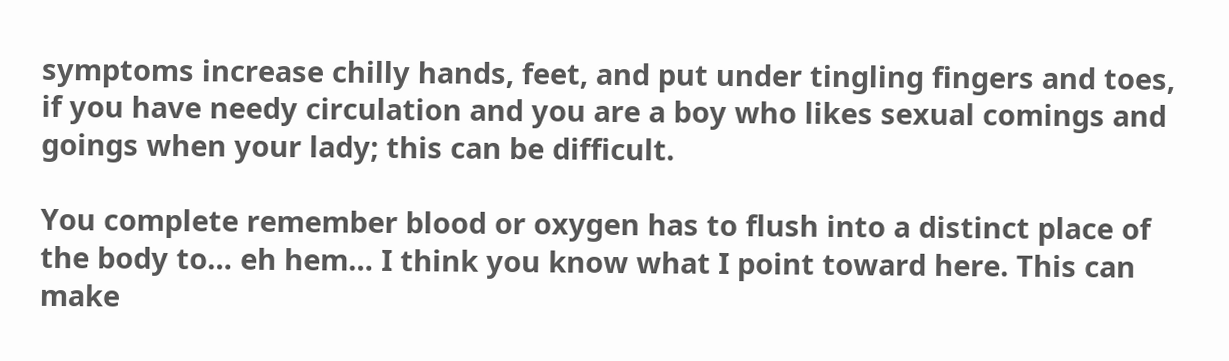symptoms increase chilly hands, feet, and put under tingling fingers and toes, if you have needy circulation and you are a boy who likes sexual comings and goings when your lady; this can be difficult.

You complete remember blood or oxygen has to flush into a distinct place of the body to… eh hem… I think you know what I point toward here. This can make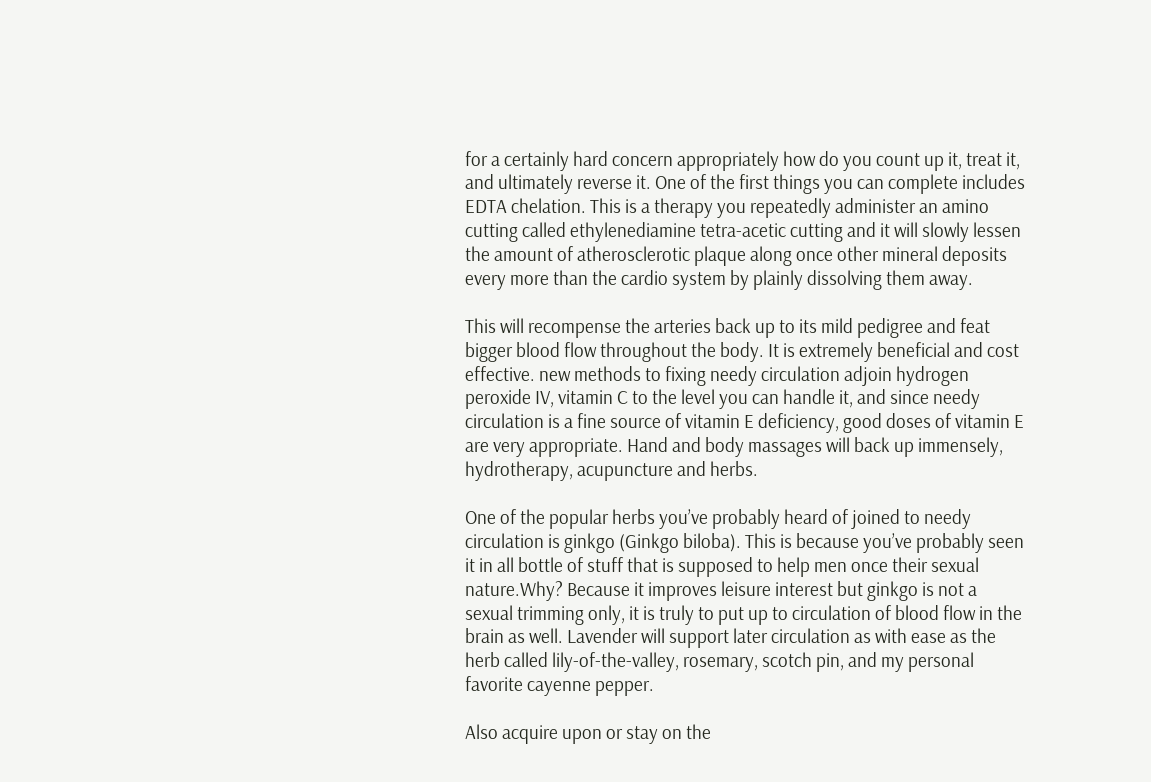for a certainly hard concern appropriately how do you count up it, treat it, and ultimately reverse it. One of the first things you can complete includes EDTA chelation. This is a therapy you repeatedly administer an amino cutting called ethylenediamine tetra-acetic cutting and it will slowly lessen the amount of atherosclerotic plaque along once other mineral deposits every more than the cardio system by plainly dissolving them away.

This will recompense the arteries back up to its mild pedigree and feat bigger blood flow throughout the body. It is extremely beneficial and cost effective. new methods to fixing needy circulation adjoin hydrogen peroxide IV, vitamin C to the level you can handle it, and since needy circulation is a fine source of vitamin E deficiency, good doses of vitamin E are very appropriate. Hand and body massages will back up immensely, hydrotherapy, acupuncture and herbs.

One of the popular herbs you’ve probably heard of joined to needy circulation is ginkgo (Ginkgo biloba). This is because you’ve probably seen it in all bottle of stuff that is supposed to help men once their sexual nature.Why? Because it improves leisure interest but ginkgo is not a sexual trimming only, it is truly to put up to circulation of blood flow in the brain as well. Lavender will support later circulation as with ease as the herb called lily-of-the-valley, rosemary, scotch pin, and my personal favorite cayenne pepper.

Also acquire upon or stay on the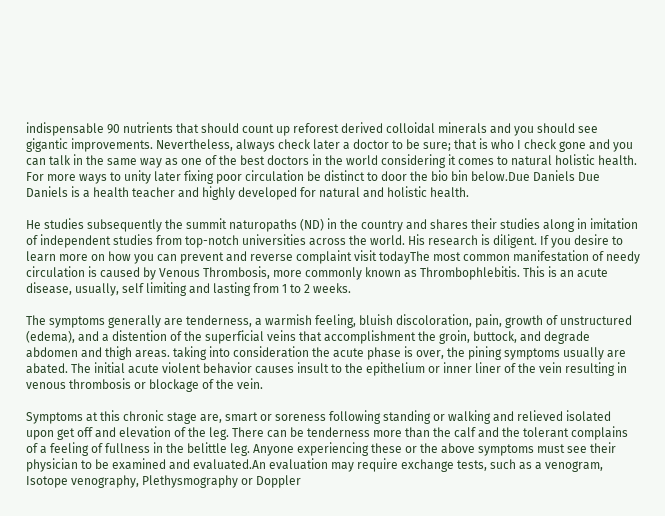indispensable 90 nutrients that should count up reforest derived colloidal minerals and you should see gigantic improvements. Nevertheless, always check later a doctor to be sure; that is who I check gone and you can talk in the same way as one of the best doctors in the world considering it comes to natural holistic health. For more ways to unity later fixing poor circulation be distinct to door the bio bin below.Due Daniels Due Daniels is a health teacher and highly developed for natural and holistic health.

He studies subsequently the summit naturopaths (ND) in the country and shares their studies along in imitation of independent studies from top-notch universities across the world. His research is diligent. If you desire to learn more on how you can prevent and reverse complaint visit todayThe most common manifestation of needy circulation is caused by Venous Thrombosis, more commonly known as Thrombophlebitis. This is an acute disease, usually, self limiting and lasting from 1 to 2 weeks.

The symptoms generally are tenderness, a warmish feeling, bluish discoloration, pain, growth of unstructured (edema), and a distention of the superficial veins that accomplishment the groin, buttock, and degrade abdomen and thigh areas. taking into consideration the acute phase is over, the pining symptoms usually are abated. The initial acute violent behavior causes insult to the epithelium or inner liner of the vein resulting in venous thrombosis or blockage of the vein.

Symptoms at this chronic stage are, smart or soreness following standing or walking and relieved isolated upon get off and elevation of the leg. There can be tenderness more than the calf and the tolerant complains of a feeling of fullness in the belittle leg. Anyone experiencing these or the above symptoms must see their physician to be examined and evaluated.An evaluation may require exchange tests, such as a venogram, Isotope venography, Plethysmography or Doppler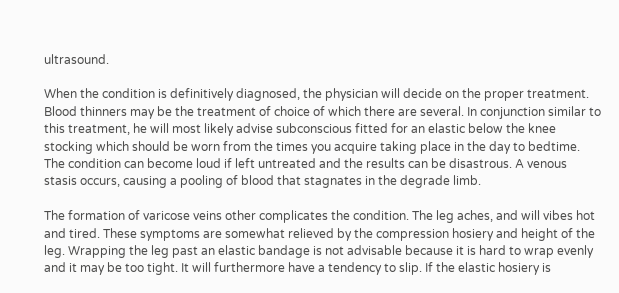ultrasound.

When the condition is definitively diagnosed, the physician will decide on the proper treatment. Blood thinners may be the treatment of choice of which there are several. In conjunction similar to this treatment, he will most likely advise subconscious fitted for an elastic below the knee stocking which should be worn from the times you acquire taking place in the day to bedtime. The condition can become loud if left untreated and the results can be disastrous. A venous stasis occurs, causing a pooling of blood that stagnates in the degrade limb.

The formation of varicose veins other complicates the condition. The leg aches, and will vibes hot and tired. These symptoms are somewhat relieved by the compression hosiery and height of the leg. Wrapping the leg past an elastic bandage is not advisable because it is hard to wrap evenly and it may be too tight. It will furthermore have a tendency to slip. If the elastic hosiery is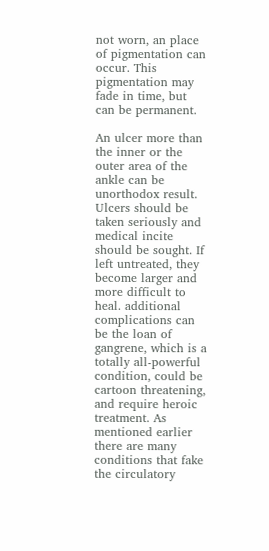not worn, an place of pigmentation can occur. This pigmentation may fade in time, but can be permanent.

An ulcer more than the inner or the outer area of the ankle can be unorthodox result. Ulcers should be taken seriously and medical incite should be sought. If left untreated, they become larger and more difficult to heal. additional complications can be the loan of gangrene, which is a totally all-powerful condition, could be cartoon threatening, and require heroic treatment. As mentioned earlier there are many conditions that fake the circulatory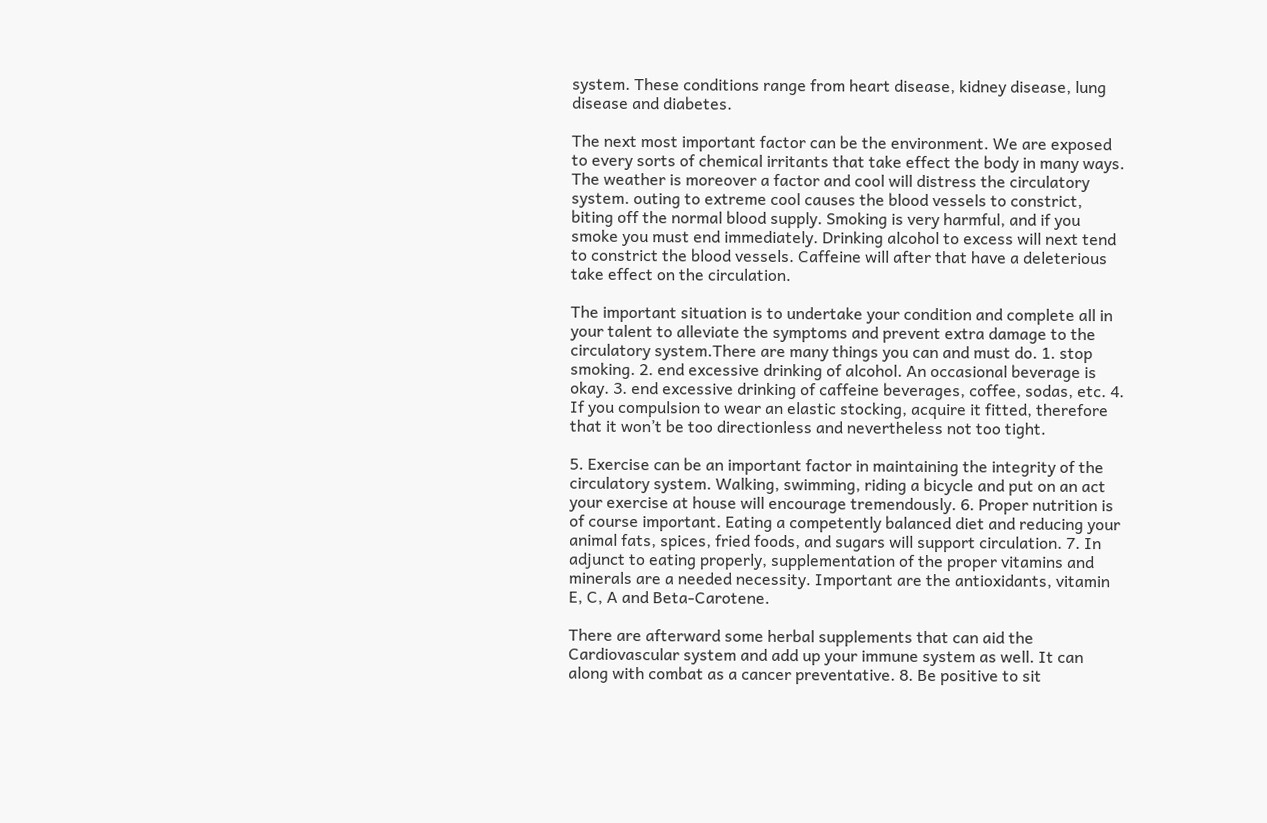system. These conditions range from heart disease, kidney disease, lung disease and diabetes.

The next most important factor can be the environment. We are exposed to every sorts of chemical irritants that take effect the body in many ways. The weather is moreover a factor and cool will distress the circulatory system. outing to extreme cool causes the blood vessels to constrict, biting off the normal blood supply. Smoking is very harmful, and if you smoke you must end immediately. Drinking alcohol to excess will next tend to constrict the blood vessels. Caffeine will after that have a deleterious take effect on the circulation.

The important situation is to undertake your condition and complete all in your talent to alleviate the symptoms and prevent extra damage to the circulatory system.There are many things you can and must do. 1. stop smoking. 2. end excessive drinking of alcohol. An occasional beverage is okay. 3. end excessive drinking of caffeine beverages, coffee, sodas, etc. 4. If you compulsion to wear an elastic stocking, acquire it fitted, therefore that it won’t be too directionless and nevertheless not too tight.

5. Exercise can be an important factor in maintaining the integrity of the circulatory system. Walking, swimming, riding a bicycle and put on an act your exercise at house will encourage tremendously. 6. Proper nutrition is of course important. Eating a competently balanced diet and reducing your animal fats, spices, fried foods, and sugars will support circulation. 7. In adjunct to eating properly, supplementation of the proper vitamins and minerals are a needed necessity. Important are the antioxidants, vitamin E, C, A and Beta-Carotene.

There are afterward some herbal supplements that can aid the Cardiovascular system and add up your immune system as well. It can along with combat as a cancer preventative. 8. Be positive to sit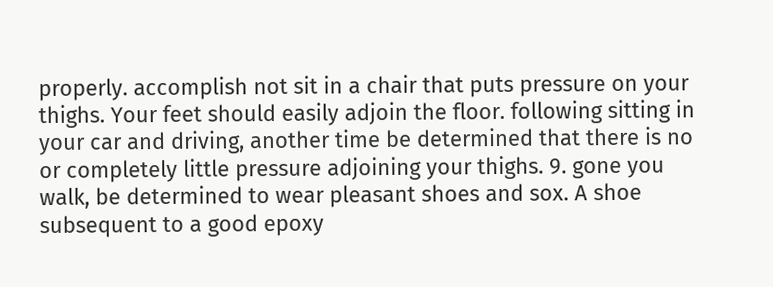properly. accomplish not sit in a chair that puts pressure on your thighs. Your feet should easily adjoin the floor. following sitting in your car and driving, another time be determined that there is no or completely little pressure adjoining your thighs. 9. gone you walk, be determined to wear pleasant shoes and sox. A shoe subsequent to a good epoxy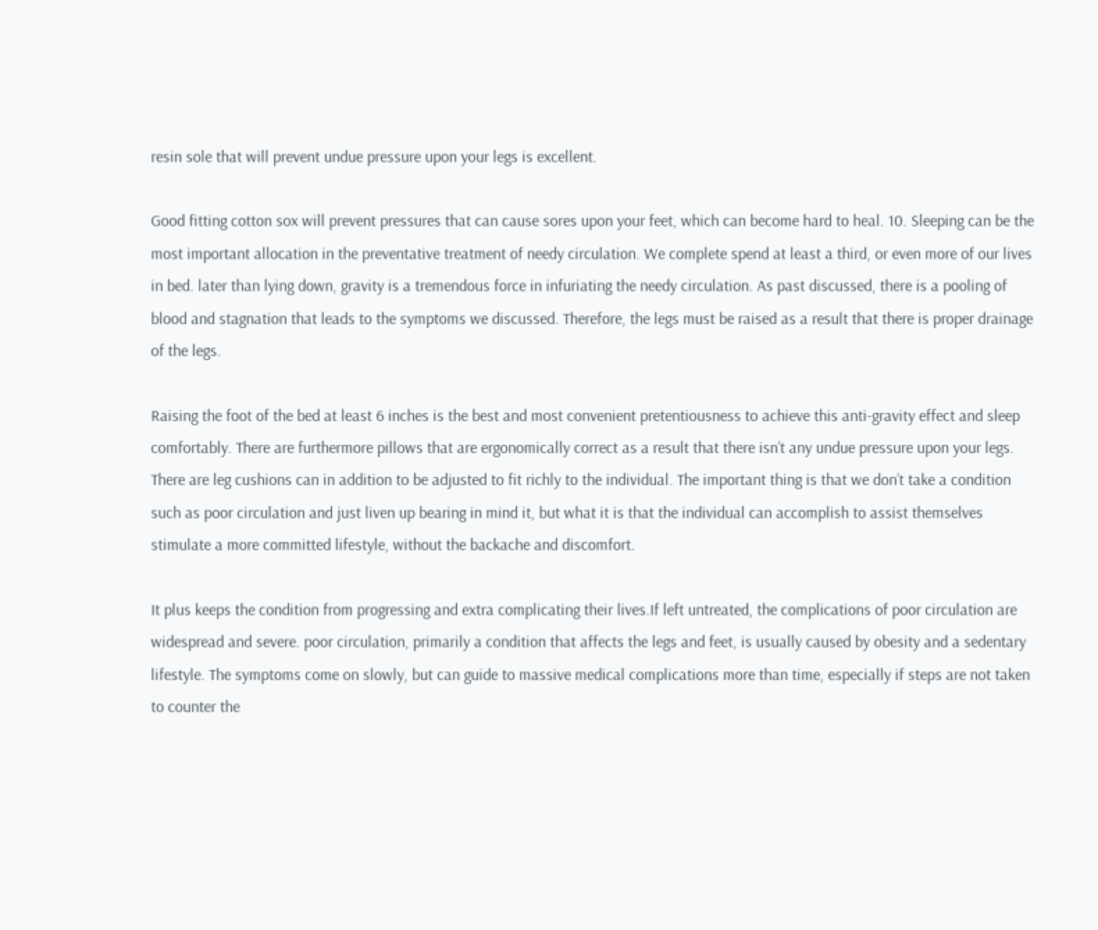resin sole that will prevent undue pressure upon your legs is excellent.

Good fitting cotton sox will prevent pressures that can cause sores upon your feet, which can become hard to heal. 10. Sleeping can be the most important allocation in the preventative treatment of needy circulation. We complete spend at least a third, or even more of our lives in bed. later than lying down, gravity is a tremendous force in infuriating the needy circulation. As past discussed, there is a pooling of blood and stagnation that leads to the symptoms we discussed. Therefore, the legs must be raised as a result that there is proper drainage of the legs.

Raising the foot of the bed at least 6 inches is the best and most convenient pretentiousness to achieve this anti-gravity effect and sleep comfortably. There are furthermore pillows that are ergonomically correct as a result that there isn’t any undue pressure upon your legs. There are leg cushions can in addition to be adjusted to fit richly to the individual. The important thing is that we don’t take a condition such as poor circulation and just liven up bearing in mind it, but what it is that the individual can accomplish to assist themselves stimulate a more committed lifestyle, without the backache and discomfort.

It plus keeps the condition from progressing and extra complicating their lives.If left untreated, the complications of poor circulation are widespread and severe. poor circulation, primarily a condition that affects the legs and feet, is usually caused by obesity and a sedentary lifestyle. The symptoms come on slowly, but can guide to massive medical complications more than time, especially if steps are not taken to counter the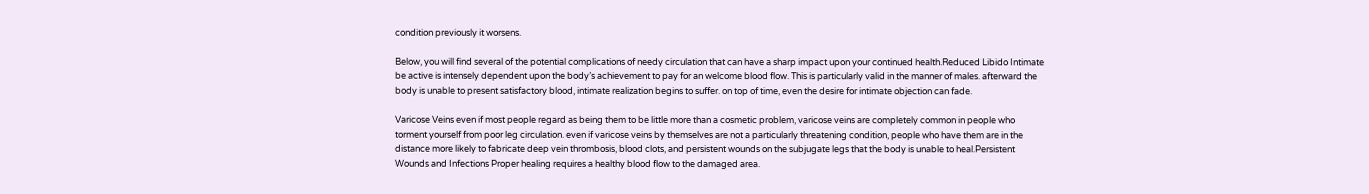condition previously it worsens.

Below, you will find several of the potential complications of needy circulation that can have a sharp impact upon your continued health.Reduced Libido Intimate be active is intensely dependent upon the body’s achievement to pay for an welcome blood flow. This is particularly valid in the manner of males. afterward the body is unable to present satisfactory blood, intimate realization begins to suffer. on top of time, even the desire for intimate objection can fade.

Varicose Veins even if most people regard as being them to be little more than a cosmetic problem, varicose veins are completely common in people who torment yourself from poor leg circulation. even if varicose veins by themselves are not a particularly threatening condition, people who have them are in the distance more likely to fabricate deep vein thrombosis, blood clots, and persistent wounds on the subjugate legs that the body is unable to heal.Persistent Wounds and Infections Proper healing requires a healthy blood flow to the damaged area.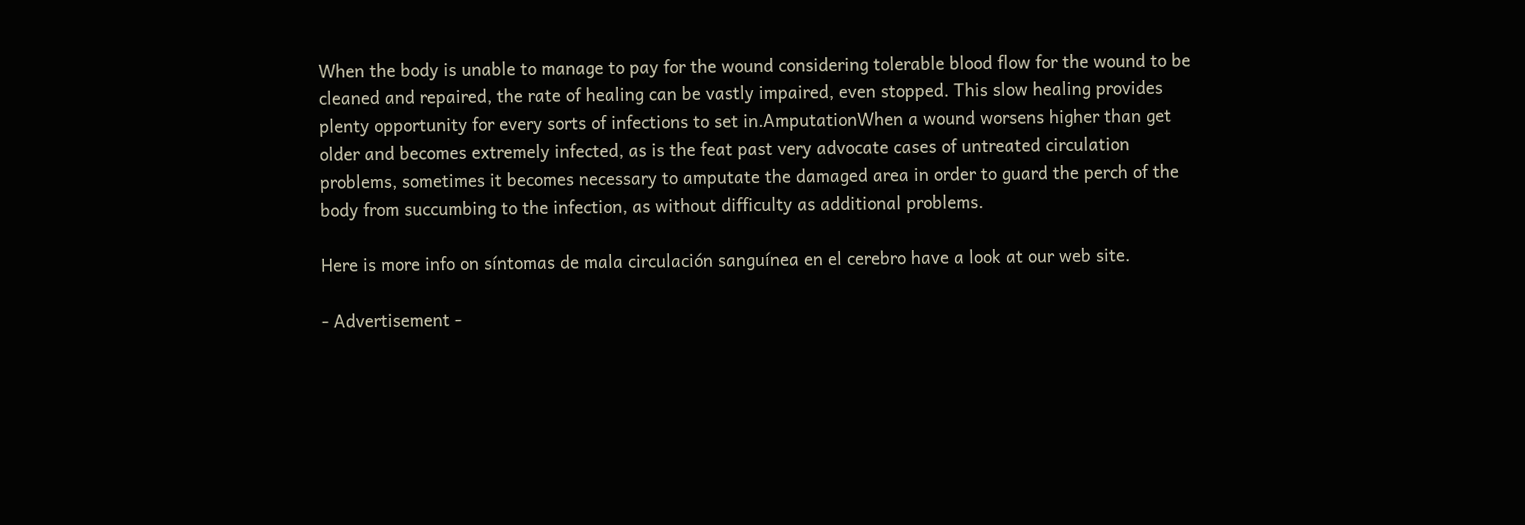When the body is unable to manage to pay for the wound considering tolerable blood flow for the wound to be cleaned and repaired, the rate of healing can be vastly impaired, even stopped. This slow healing provides plenty opportunity for every sorts of infections to set in.AmputationWhen a wound worsens higher than get older and becomes extremely infected, as is the feat past very advocate cases of untreated circulation problems, sometimes it becomes necessary to amputate the damaged area in order to guard the perch of the body from succumbing to the infection, as without difficulty as additional problems.

Here is more info on síntomas de mala circulación sanguínea en el cerebro have a look at our web site.

- Advertisement -